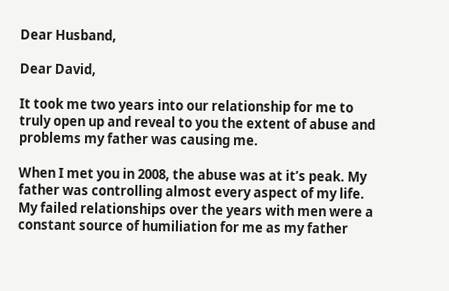Dear Husband,

Dear David,

It took me two years into our relationship for me to truly open up and reveal to you the extent of abuse and problems my father was causing me.

When I met you in 2008, the abuse was at it’s peak. My father was controlling almost every aspect of my life. My failed relationships over the years with men were a constant source of humiliation for me as my father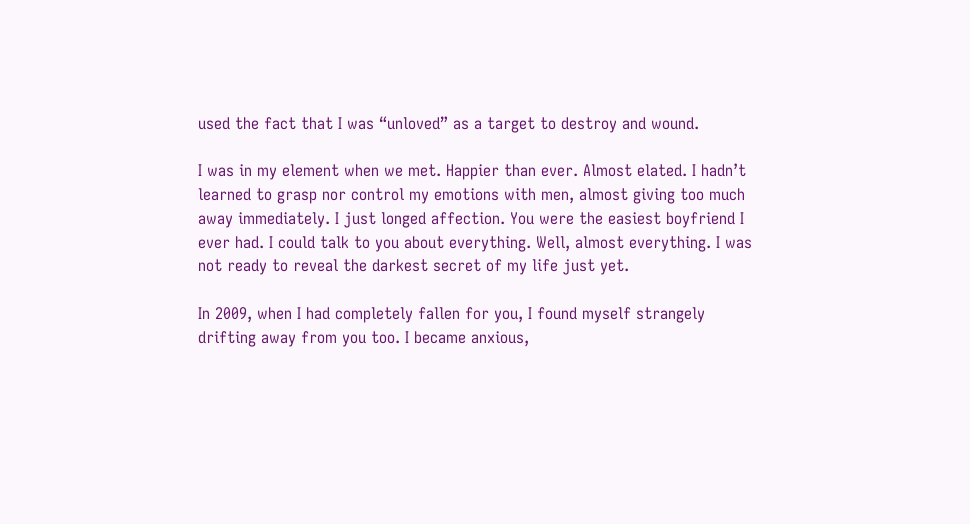used the fact that I was “unloved” as a target to destroy and wound.

I was in my element when we met. Happier than ever. Almost elated. I hadn’t learned to grasp nor control my emotions with men, almost giving too much away immediately. I just longed affection. You were the easiest boyfriend I ever had. I could talk to you about everything. Well, almost everything. I was not ready to reveal the darkest secret of my life just yet.

In 2009, when I had completely fallen for you, I found myself strangely drifting away from you too. I became anxious,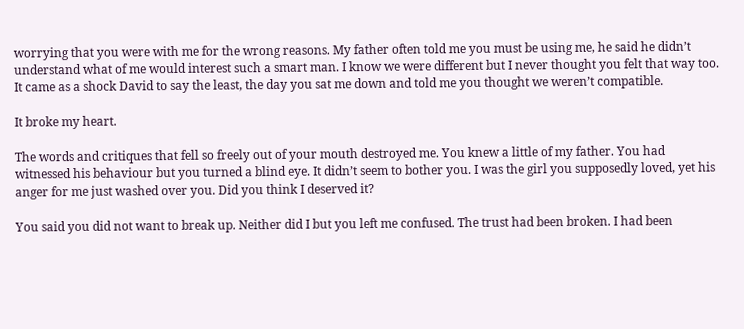worrying that you were with me for the wrong reasons. My father often told me you must be using me, he said he didn’t understand what of me would interest such a smart man. I know we were different but I never thought you felt that way too. It came as a shock David to say the least, the day you sat me down and told me you thought we weren’t compatible.

It broke my heart.

The words and critiques that fell so freely out of your mouth destroyed me. You knew a little of my father. You had witnessed his behaviour but you turned a blind eye. It didn’t seem to bother you. I was the girl you supposedly loved, yet his anger for me just washed over you. Did you think I deserved it?

You said you did not want to break up. Neither did I but you left me confused. The trust had been broken. I had been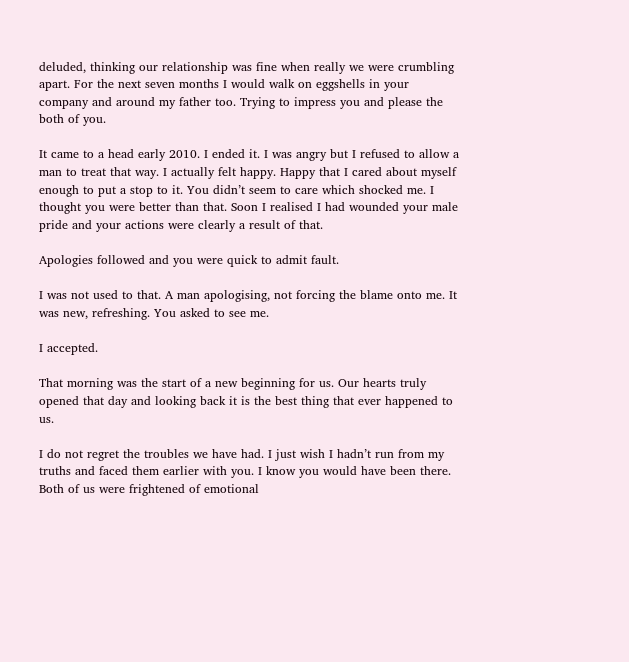deluded, thinking our relationship was fine when really we were crumbling apart. For the next seven months I would walk on eggshells in your company and around my father too. Trying to impress you and please the both of you.

It came to a head early 2010. I ended it. I was angry but I refused to allow a man to treat that way. I actually felt happy. Happy that I cared about myself enough to put a stop to it. You didn’t seem to care which shocked me. I thought you were better than that. Soon I realised I had wounded your male pride and your actions were clearly a result of that.

Apologies followed and you were quick to admit fault.

I was not used to that. A man apologising, not forcing the blame onto me. It was new, refreshing. You asked to see me.

I accepted.

That morning was the start of a new beginning for us. Our hearts truly opened that day and looking back it is the best thing that ever happened to us.

I do not regret the troubles we have had. I just wish I hadn’t run from my truths and faced them earlier with you. I know you would have been there. Both of us were frightened of emotional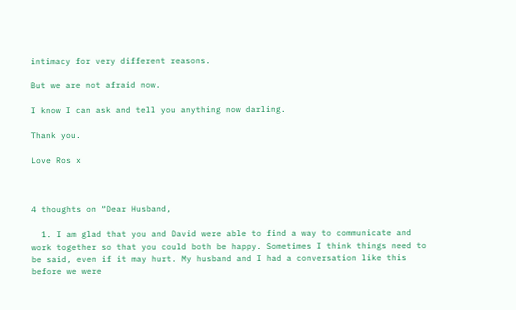intimacy for very different reasons.

But we are not afraid now.

I know I can ask and tell you anything now darling.

Thank you.

Love Ros x



4 thoughts on “Dear Husband,

  1. I am glad that you and David were able to find a way to communicate and work together so that you could both be happy. Sometimes I think things need to be said, even if it may hurt. My husband and I had a conversation like this before we were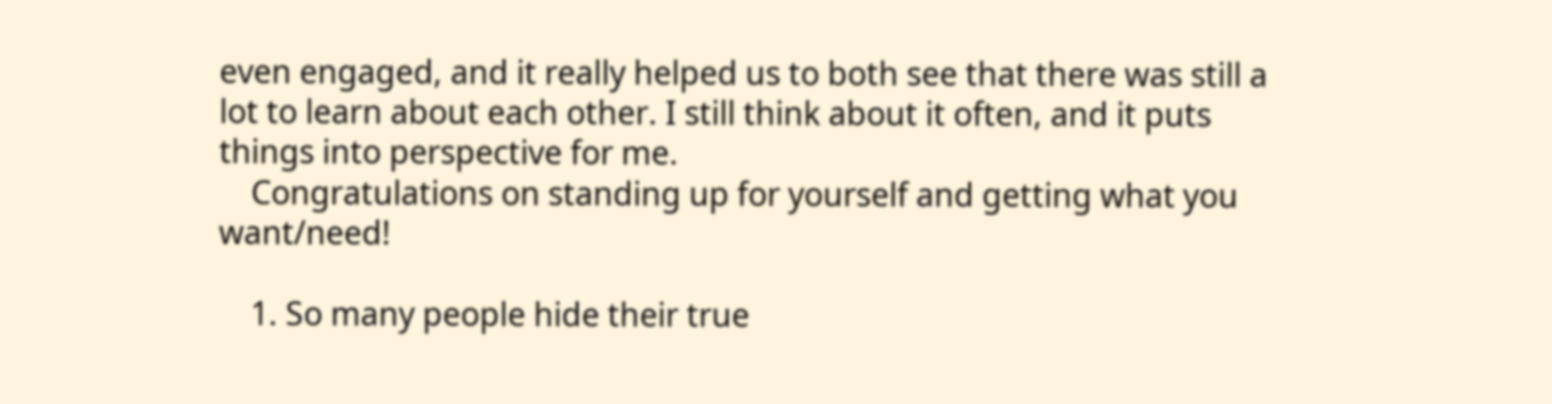even engaged, and it really helped us to both see that there was still a lot to learn about each other. I still think about it often, and it puts things into perspective for me.
    Congratulations on standing up for yourself and getting what you want/need!

    1. So many people hide their true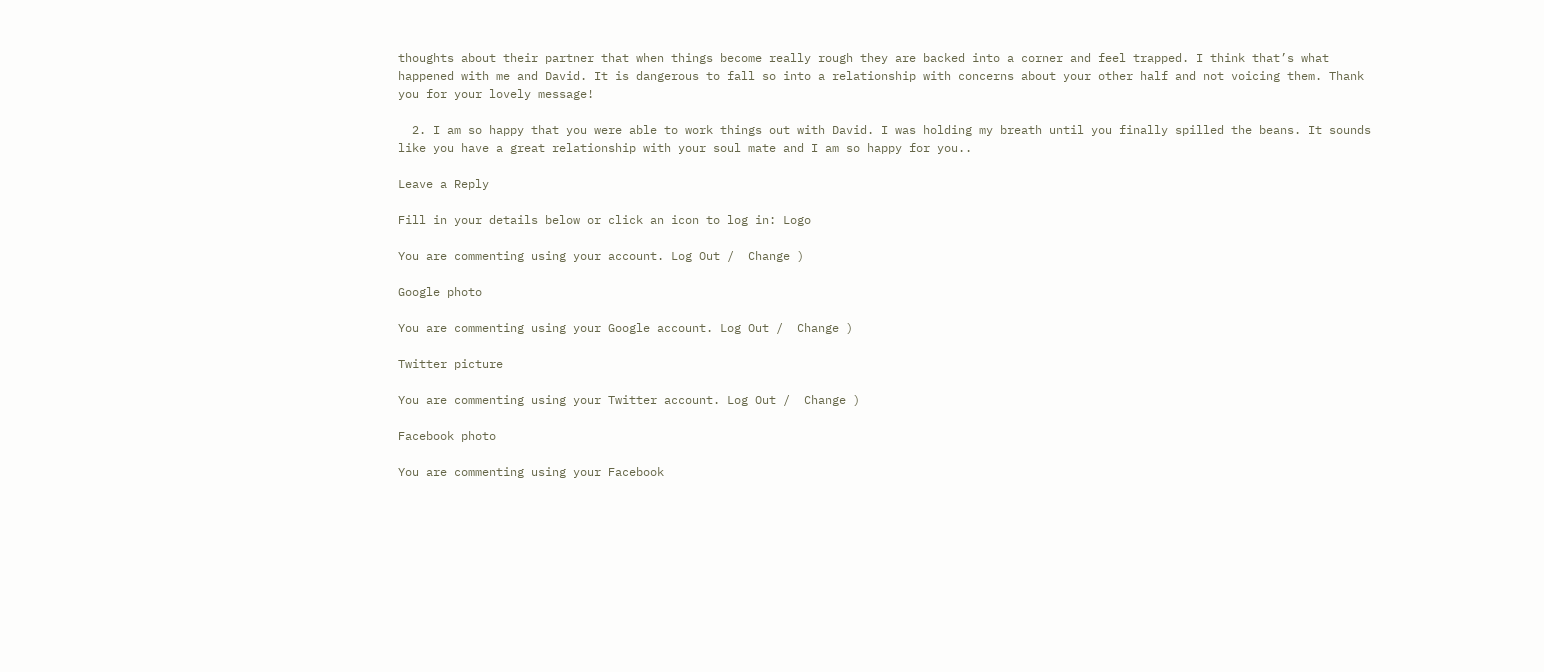thoughts about their partner that when things become really rough they are backed into a corner and feel trapped. I think that’s what happened with me and David. It is dangerous to fall so into a relationship with concerns about your other half and not voicing them. Thank you for your lovely message!

  2. I am so happy that you were able to work things out with David. I was holding my breath until you finally spilled the beans. It sounds like you have a great relationship with your soul mate and I am so happy for you..

Leave a Reply

Fill in your details below or click an icon to log in: Logo

You are commenting using your account. Log Out /  Change )

Google photo

You are commenting using your Google account. Log Out /  Change )

Twitter picture

You are commenting using your Twitter account. Log Out /  Change )

Facebook photo

You are commenting using your Facebook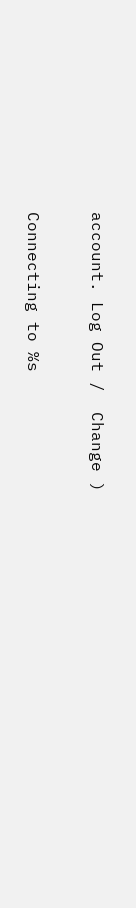account. Log Out /  Change )

Connecting to %s